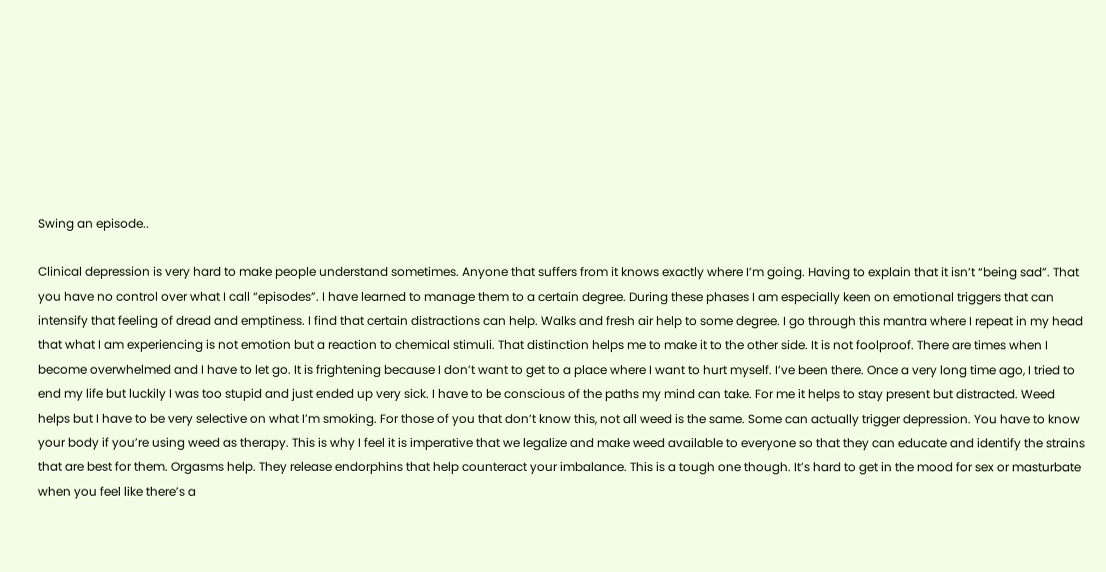Swing an episode..

Clinical depression is very hard to make people understand sometimes. Anyone that suffers from it knows exactly where I’m going. Having to explain that it isn’t “being sad”. That you have no control over what I call “episodes”. I have learned to manage them to a certain degree. During these phases I am especially keen on emotional triggers that can intensify that feeling of dread and emptiness. I find that certain distractions can help. Walks and fresh air help to some degree. I go through this mantra where I repeat in my head that what I am experiencing is not emotion but a reaction to chemical stimuli. That distinction helps me to make it to the other side. It is not foolproof. There are times when I become overwhelmed and I have to let go. It is frightening because I don’t want to get to a place where I want to hurt myself. I’ve been there. Once a very long time ago, I tried to end my life but luckily I was too stupid and just ended up very sick. I have to be conscious of the paths my mind can take. For me it helps to stay present but distracted. Weed helps but I have to be very selective on what I’m smoking. For those of you that don’t know this, not all weed is the same. Some can actually trigger depression. You have to know your body if you’re using weed as therapy. This is why I feel it is imperative that we legalize and make weed available to everyone so that they can educate and identify the strains that are best for them. Orgasms help. They release endorphins that help counteract your imbalance. This is a tough one though. It’s hard to get in the mood for sex or masturbate when you feel like there’s a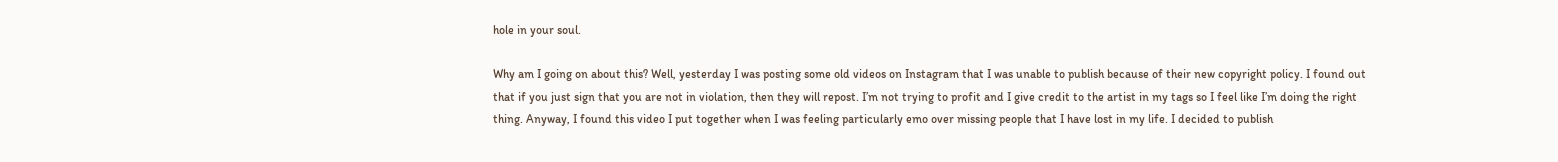hole in your soul.

Why am I going on about this? Well, yesterday I was posting some old videos on Instagram that I was unable to publish because of their new copyright policy. I found out that if you just sign that you are not in violation, then they will repost. I’m not trying to profit and I give credit to the artist in my tags so I feel like I’m doing the right thing. Anyway, I found this video I put together when I was feeling particularly emo over missing people that I have lost in my life. I decided to publish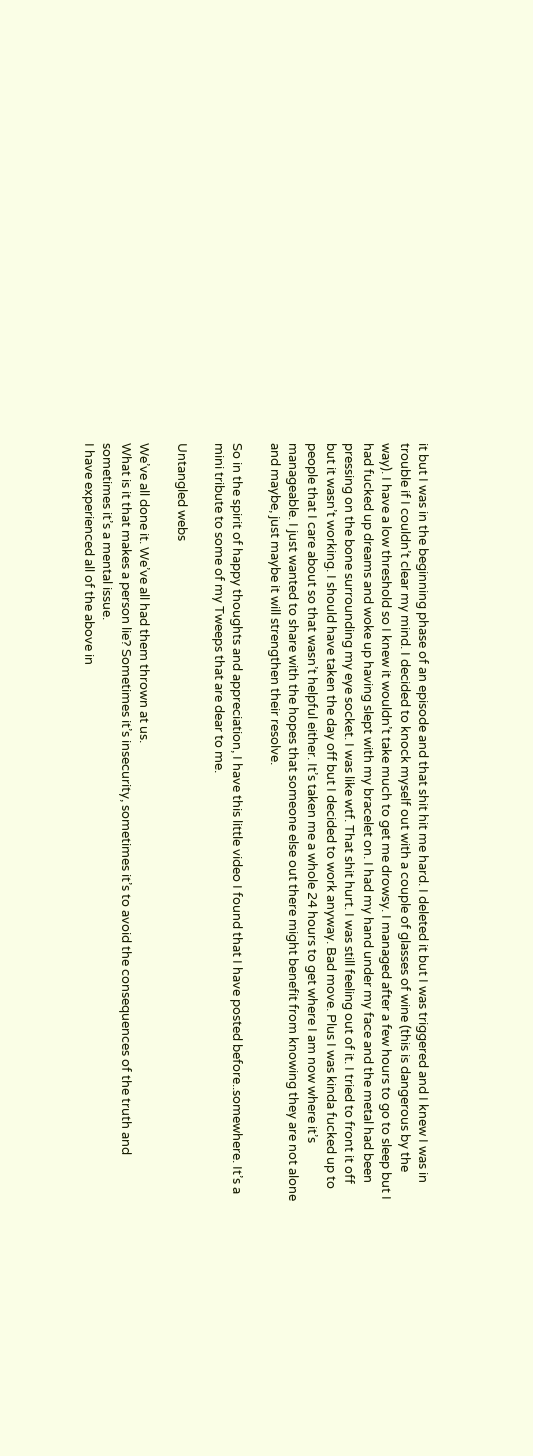it but I was in the beginning phase of an episode and that shit hit me hard. I deleted it but I was triggered and I knew I was in trouble if I couldn’t clear my mind. I decided to knock myself out with a couple of glasses of wine (this is dangerous by the way). I have a low threshold so I knew it wouldn’t take much to get me drowsy. I managed after a few hours to go to sleep but I had fucked up dreams and woke up having slept with my bracelet on. I had my hand under my face and the metal had been pressing on the bone surrounding my eye socket. I was like wtf. That shit hurt. I was still feeling out of it. I tried to front it off but it wasn’t working. I should have taken the day off but I decided to work anyway. Bad move. Plus I was kinda fucked up to people that I care about so that wasn’t helpful either. It’s taken me a whole 24 hours to get where I am now where it’s manageable. I just wanted to share with the hopes that someone else out there might benefit from knowing they are not alone and maybe, just maybe it will strengthen their resolve.

So in the spirit of happy thoughts and appreciation, I have this little video I found that I have posted before..somewhere. It’s a mini tribute to some of my Tweeps that are dear to me.

Untangled webs

We’ve all done it. We’ve all had them thrown at us.
What is it that makes a person lie? Sometimes it’s insecurity, sometimes it’s to avoid the consequences of the truth and sometimes it’s a mental issue.
I have experienced all of the above in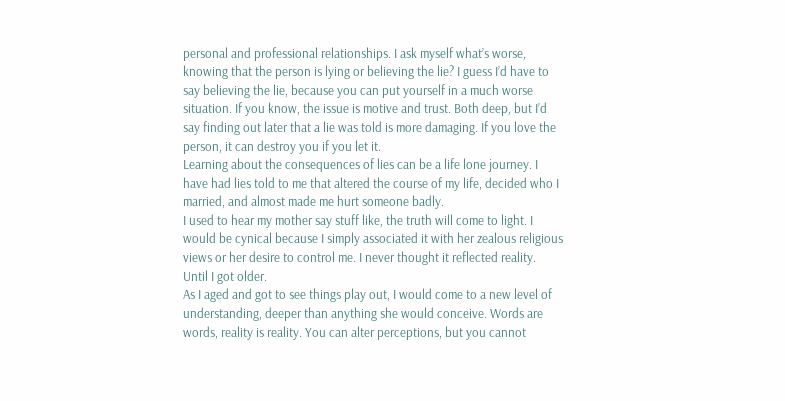personal and professional relationships. I ask myself what’s worse, knowing that the person is lying or believing the lie? I guess I’d have to say believing the lie, because you can put yourself in a much worse situation. If you know, the issue is motive and trust. Both deep, but I’d say finding out later that a lie was told is more damaging. If you love the person, it can destroy you if you let it.
Learning about the consequences of lies can be a life lone journey. I have had lies told to me that altered the course of my life, decided who I married, and almost made me hurt someone badly.
I used to hear my mother say stuff like, the truth will come to light. I would be cynical because I simply associated it with her zealous religious views or her desire to control me. I never thought it reflected reality. Until I got older.
As I aged and got to see things play out, I would come to a new level of understanding, deeper than anything she would conceive. Words are words, reality is reality. You can alter perceptions, but you cannot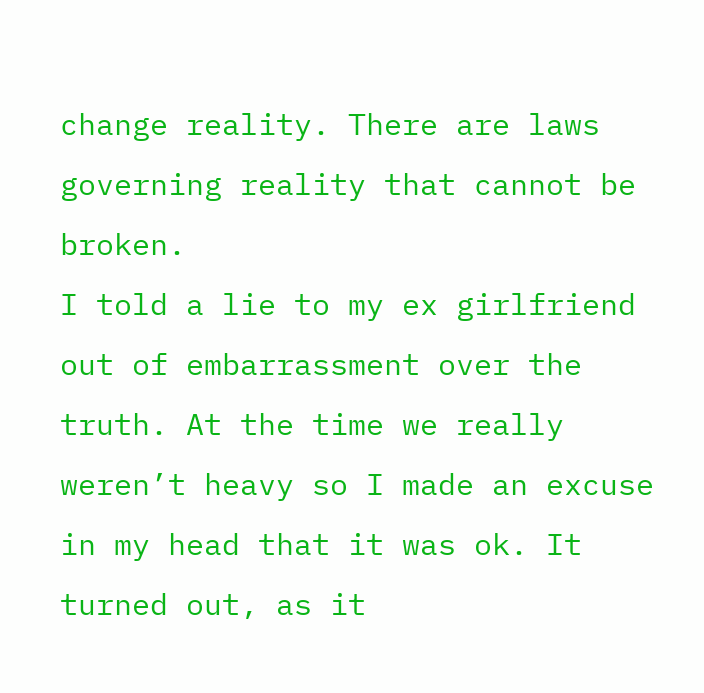change reality. There are laws governing reality that cannot be broken.
I told a lie to my ex girlfriend out of embarrassment over the truth. At the time we really weren’t heavy so I made an excuse in my head that it was ok. It turned out, as it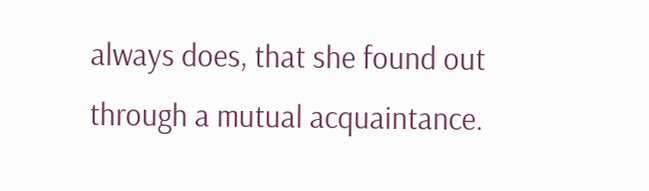always does, that she found out through a mutual acquaintance.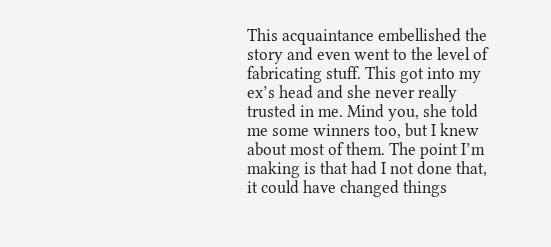This acquaintance embellished the story and even went to the level of fabricating stuff. This got into my ex’s head and she never really trusted in me. Mind you, she told me some winners too, but I knew about most of them. The point I’m making is that had I not done that, it could have changed things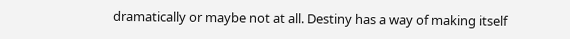dramatically or maybe not at all. Destiny has a way of making itself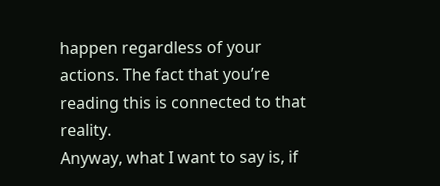happen regardless of your actions. The fact that you’re reading this is connected to that reality.
Anyway, what I want to say is, if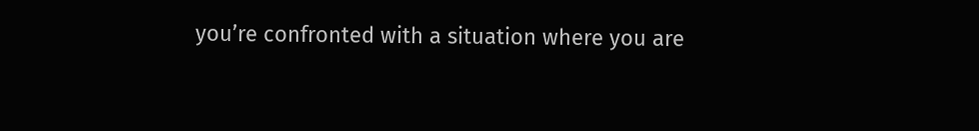you’re confronted with a situation where you are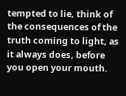tempted to lie, think of the consequences of the truth coming to light, as it always does, before you open your mouth.